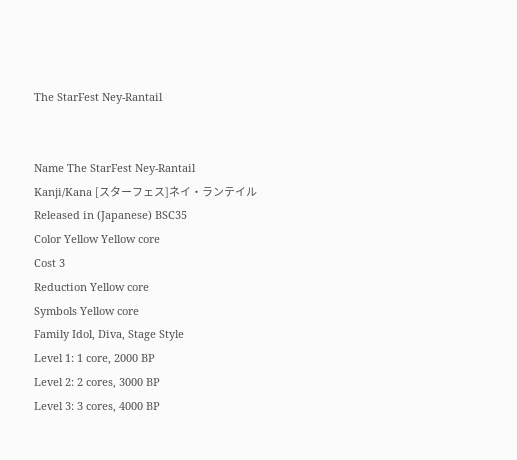The StarFest Ney-Rantail


Name The StarFest Ney-Rantail
Kanji/Kana [スターフェス]ネイ・ランテイル
Released in (Japanese) BSC35
Color Yellow Yellow core
Cost 3
Reduction Yellow core
Symbols Yellow core
Family Idol, Diva, Stage Style
Level 1: 1 core, 2000 BP
Level 2: 2 cores, 3000 BP
Level 3: 3 cores, 4000 BP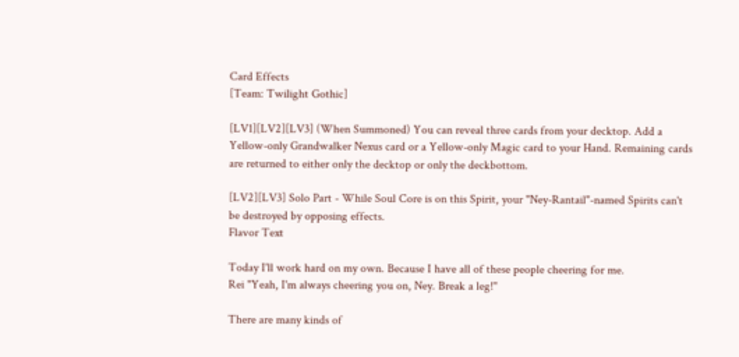Card Effects
[Team: Twilight Gothic]

[LV1][LV2][LV3] (When Summoned) You can reveal three cards from your decktop. Add a Yellow-only Grandwalker Nexus card or a Yellow-only Magic card to your Hand. Remaining cards are returned to either only the decktop or only the deckbottom.

[LV2][LV3] Solo Part - While Soul Core is on this Spirit, your "Ney-Rantail"-named Spirits can't be destroyed by opposing effects.
Flavor Text

Today I'll work hard on my own. Because I have all of these people cheering for me.
Rei "Yeah, I'm always cheering you on, Ney. Break a leg!"

There are many kinds of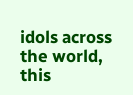idols across the world, this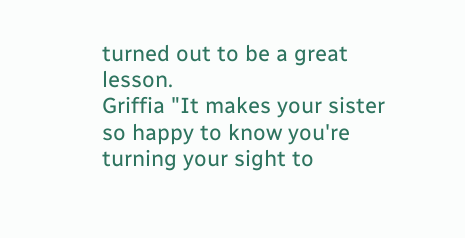turned out to be a great lesson.
Griffia "It makes your sister so happy to know you're turning your sight to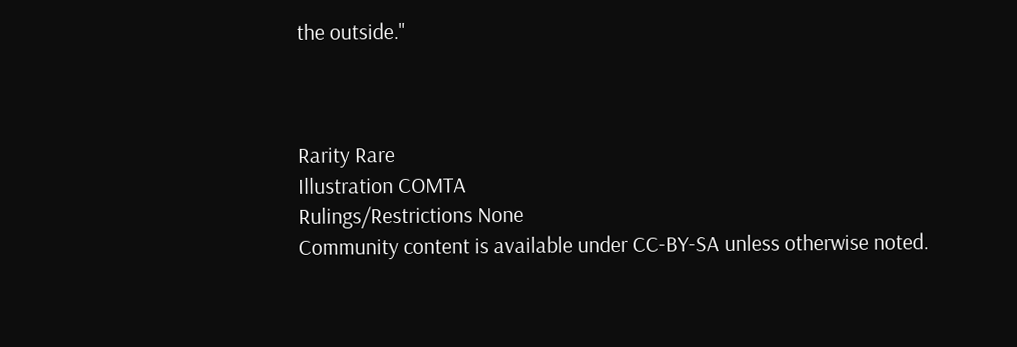the outside."



Rarity Rare
Illustration COMTA
Rulings/Restrictions None
Community content is available under CC-BY-SA unless otherwise noted.